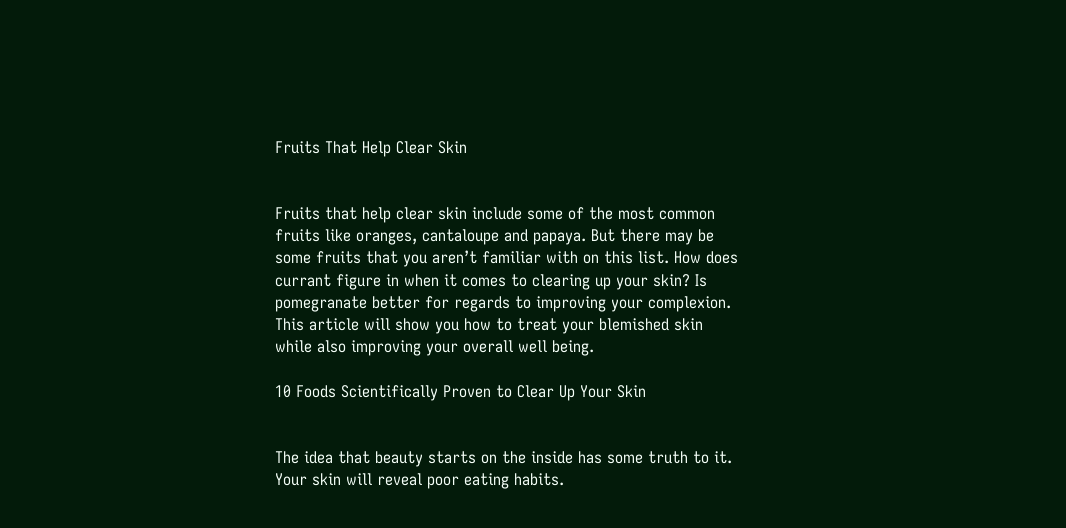Fruits That Help Clear Skin


Fruits that help clear skin include some of the most common fruits like oranges, cantaloupe and papaya. But there may be some fruits that you aren’t familiar with on this list. How does currant figure in when it comes to clearing up your skin? Is pomegranate better for regards to improving your complexion. This article will show you how to treat your blemished skin while also improving your overall well being.

10 Foods Scientifically Proven to Clear Up Your Skin


The idea that beauty starts on the inside has some truth to it. Your skin will reveal poor eating habits.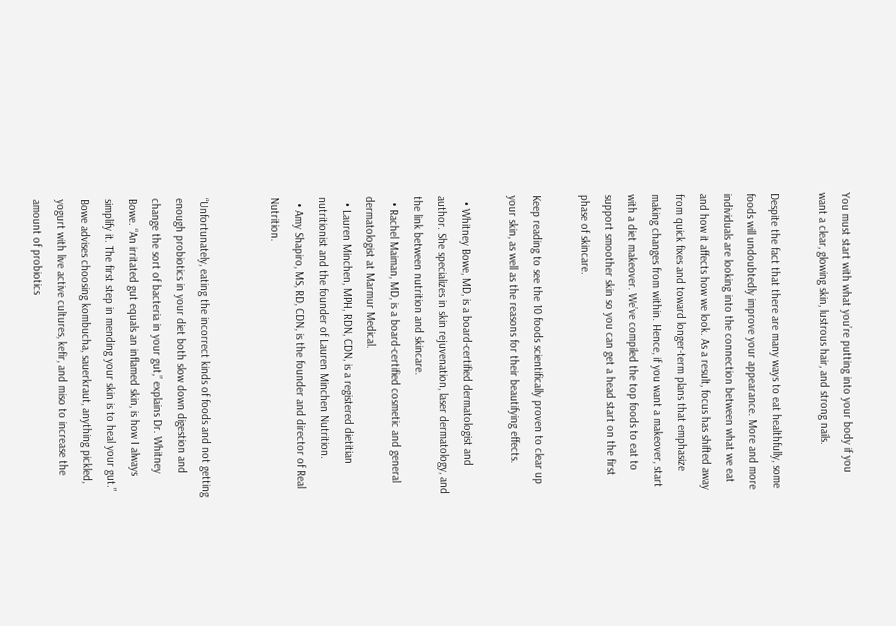You must start with what you’re putting into your body if you want a clear, glowing skin, lustrous hair, and strong nails.

Despite the fact that there are many ways to eat healthfully, some foods will undoubtedly improve your appearance. More and more individuals are looking into the connection between what we eat and how it affects how we look. As a result, focus has shifted away from quick fixes and toward longer-term plans that emphasize making changes from within. Hence, if you want a makeover, start with a diet makeover. We’ve compiled the top foods to eat to support smoother skin so you can get a head start on the first phase of skincare.

Keep reading to see the 10 foods scientifically proven to clear up your skin, as well as the reasons for their beautifying effects.

  • Whitney Bowe, MD, is a board-certified dermatologist and author. She specializes in skin rejuvenation, laser dermatology, and the link between nutrition and skincare.
  • Rachel Maiman, MD, is a board-certified cosmetic and general dermatologist at Marmur Medical.
  • Lauren Minchen, MPH, RDN, CDN, is a registered dietitian nutritionist and the founder of Lauren Minchen Nutrition.
  • Amy Shapiro, MS, RD, CDN, is the founder and director of Real Nutrition.


“Unfortunately, eating the incorrect kinds of foods and not getting enough probiotics in your diet both slow down digestion and change the sort of bacteria in your gut,” explains Dr. Whitney Bowe. “An irritated gut equals an inflamed skin, is how I always simplify it. The first step in mending your skin is to heal your gut.” Bowe advises choosing kombucha, sauerkraut, anything pickled, yogurt with live active cultures, kefir, and miso to increase the amount of probiotics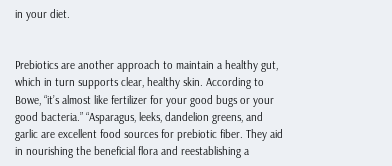in your diet.


Prebiotics are another approach to maintain a healthy gut, which in turn supports clear, healthy skin. According to Bowe, “it’s almost like fertilizer for your good bugs or your good bacteria.” “Asparagus, leeks, dandelion greens, and garlic are excellent food sources for prebiotic fiber. They aid in nourishing the beneficial flora and reestablishing a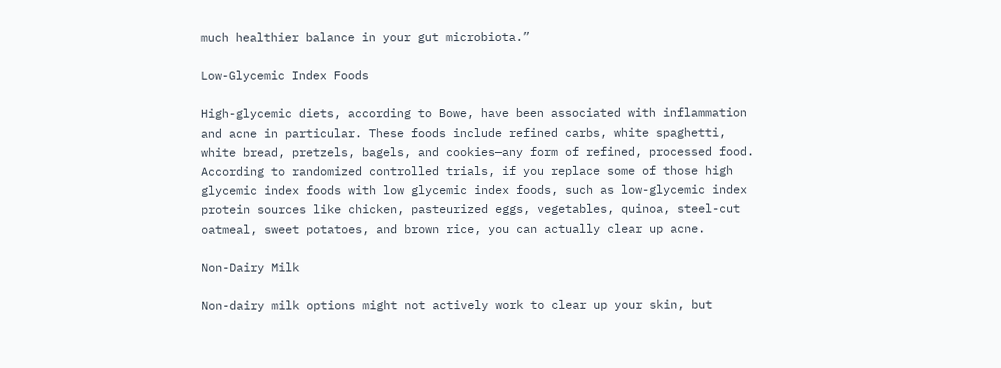much healthier balance in your gut microbiota.”

Low-Glycemic Index Foods

High-glycemic diets, according to Bowe, have been associated with inflammation and acne in particular. These foods include refined carbs, white spaghetti, white bread, pretzels, bagels, and cookies—any form of refined, processed food. According to randomized controlled trials, if you replace some of those high glycemic index foods with low glycemic index foods, such as low-glycemic index protein sources like chicken, pasteurized eggs, vegetables, quinoa, steel-cut oatmeal, sweet potatoes, and brown rice, you can actually clear up acne.

Non-Dairy Milk

Non-dairy milk options might not actively work to clear up your skin, but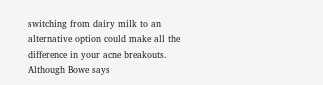switching from dairy milk to an alternative option could make all the difference in your acne breakouts. Although Bowe says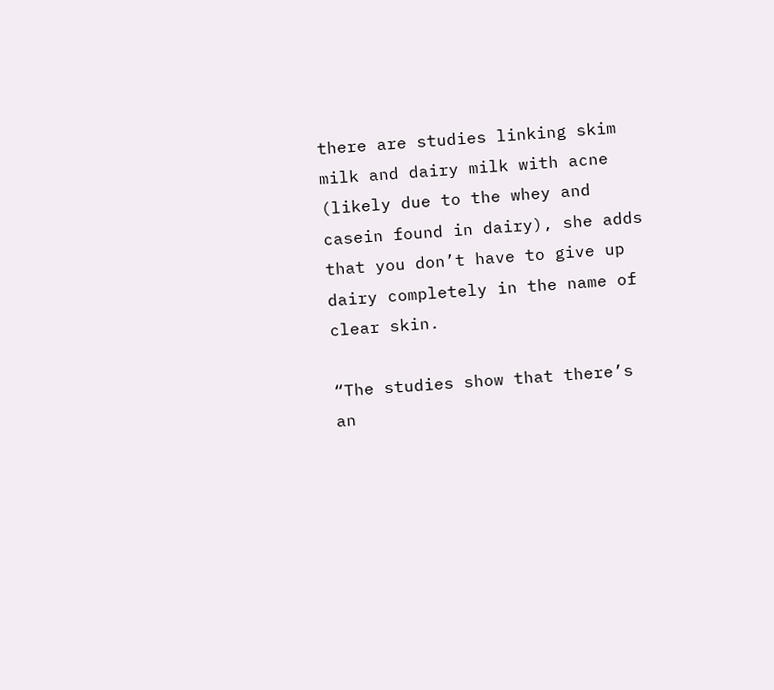there are studies linking skim milk and dairy milk with acne (likely due to the whey and casein found in dairy), she adds that you don’t have to give up dairy completely in the name of clear skin.

“The studies show that there’s an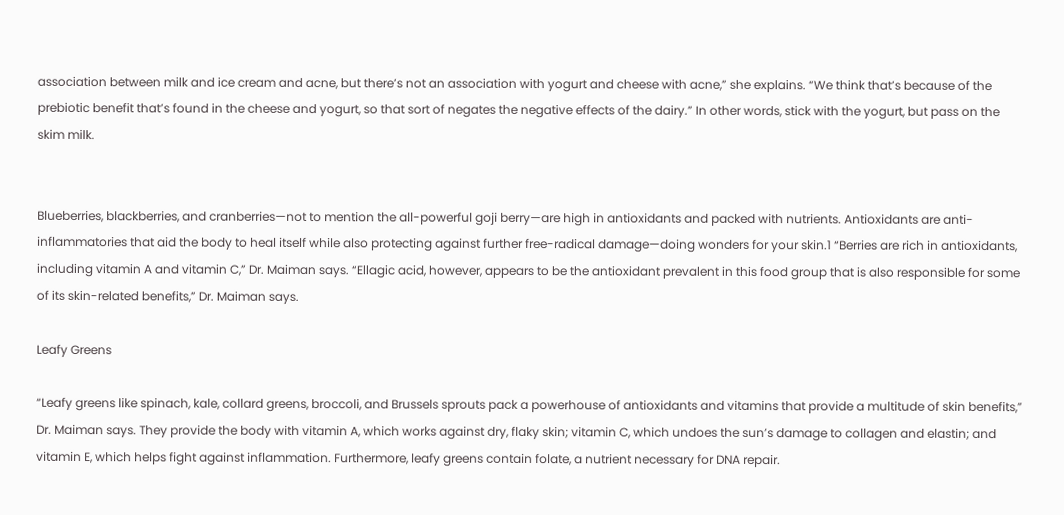association between milk and ice cream and acne, but there’s not an association with yogurt and cheese with acne,” she explains. “We think that’s because of the prebiotic benefit that’s found in the cheese and yogurt, so that sort of negates the negative effects of the dairy.” In other words, stick with the yogurt, but pass on the skim milk.


Blueberries, blackberries, and cranberries—not to mention the all-powerful goji berry—are high in antioxidants and packed with nutrients. Antioxidants are anti-inflammatories that aid the body to heal itself while also protecting against further free-radical damage—doing wonders for your skin.1 “Berries are rich in antioxidants, including vitamin A and vitamin C,” Dr. Maiman says. “Ellagic acid, however, appears to be the antioxidant prevalent in this food group that is also responsible for some of its skin-related benefits,” Dr. Maiman says.

Leafy Greens

“Leafy greens like spinach, kale, collard greens, broccoli, and Brussels sprouts pack a powerhouse of antioxidants and vitamins that provide a multitude of skin benefits,” Dr. Maiman says. They provide the body with vitamin A, which works against dry, flaky skin; vitamin C, which undoes the sun’s damage to collagen and elastin; and vitamin E, which helps fight against inflammation. Furthermore, leafy greens contain folate, a nutrient necessary for DNA repair.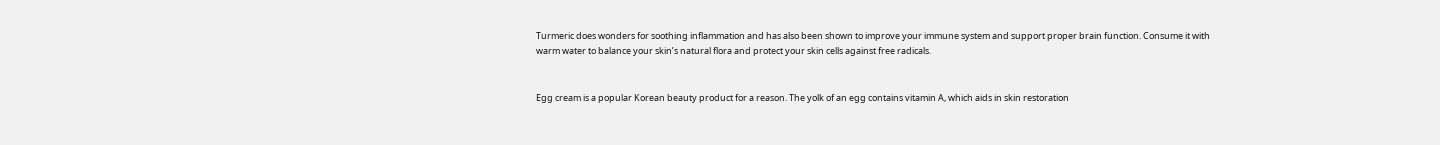Turmeric does wonders for soothing inflammation and has also been shown to improve your immune system and support proper brain function. Consume it with warm water to balance your skin’s natural flora and protect your skin cells against free radicals.


Egg cream is a popular Korean beauty product for a reason. The yolk of an egg contains vitamin A, which aids in skin restoration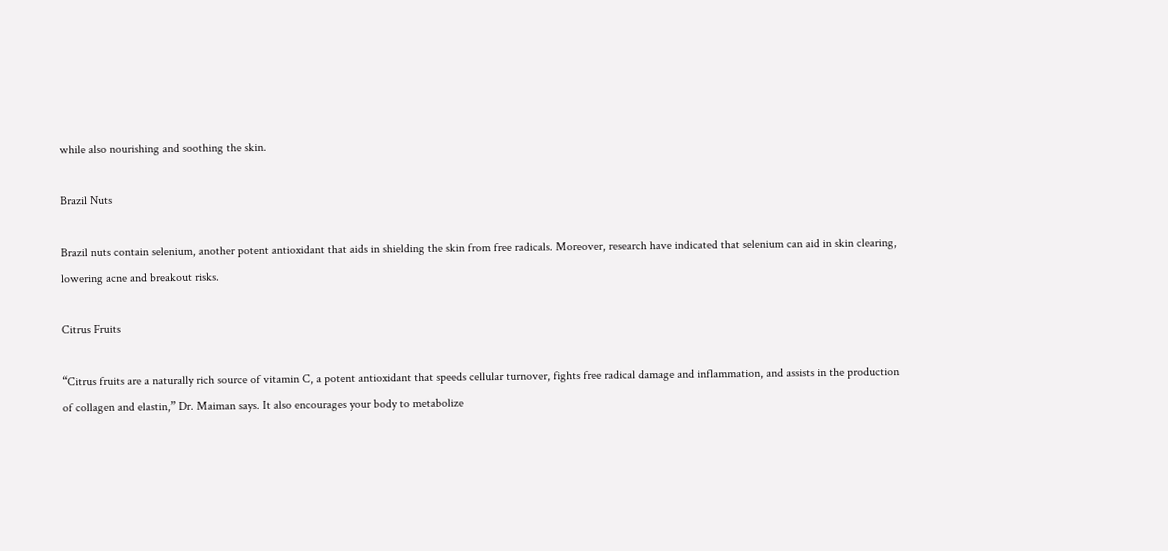while also nourishing and soothing the skin.

Brazil Nuts

Brazil nuts contain selenium, another potent antioxidant that aids in shielding the skin from free radicals. Moreover, research have indicated that selenium can aid in skin clearing, lowering acne and breakout risks.

Citrus Fruits

“Citrus fruits are a naturally rich source of vitamin C, a potent antioxidant that speeds cellular turnover, fights free radical damage and inflammation, and assists in the production of collagen and elastin,” Dr. Maiman says. It also encourages your body to metabolize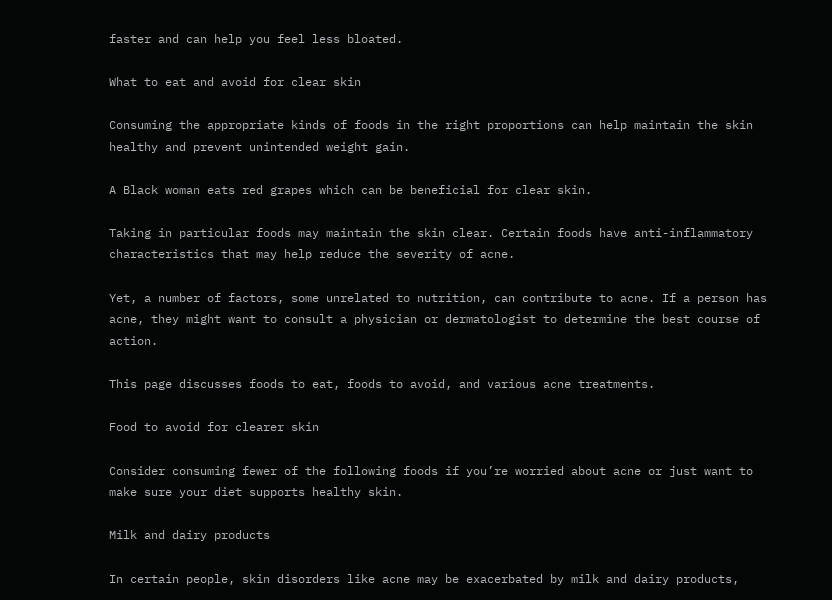faster and can help you feel less bloated.

What to eat and avoid for clear skin

Consuming the appropriate kinds of foods in the right proportions can help maintain the skin healthy and prevent unintended weight gain.

A Black woman eats red grapes which can be beneficial for clear skin.

Taking in particular foods may maintain the skin clear. Certain foods have anti-inflammatory characteristics that may help reduce the severity of acne.

Yet, a number of factors, some unrelated to nutrition, can contribute to acne. If a person has acne, they might want to consult a physician or dermatologist to determine the best course of action.

This page discusses foods to eat, foods to avoid, and various acne treatments.

Food to avoid for clearer skin

Consider consuming fewer of the following foods if you’re worried about acne or just want to make sure your diet supports healthy skin.

Milk and dairy products

In certain people, skin disorders like acne may be exacerbated by milk and dairy products,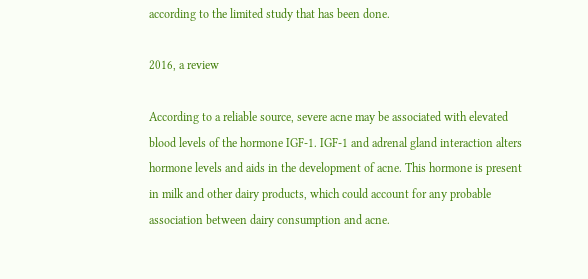according to the limited study that has been done.

2016, a review

According to a reliable source, severe acne may be associated with elevated blood levels of the hormone IGF-1. IGF-1 and adrenal gland interaction alters hormone levels and aids in the development of acne. This hormone is present in milk and other dairy products, which could account for any probable association between dairy consumption and acne.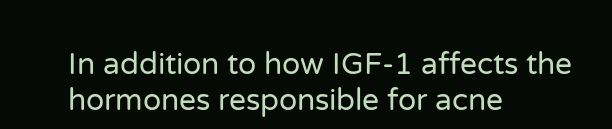In addition to how IGF-1 affects the hormones responsible for acne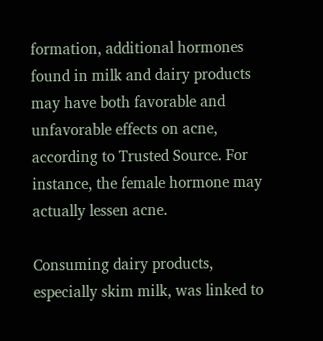formation, additional hormones found in milk and dairy products may have both favorable and unfavorable effects on acne, according to Trusted Source. For instance, the female hormone may actually lessen acne.

Consuming dairy products, especially skim milk, was linked to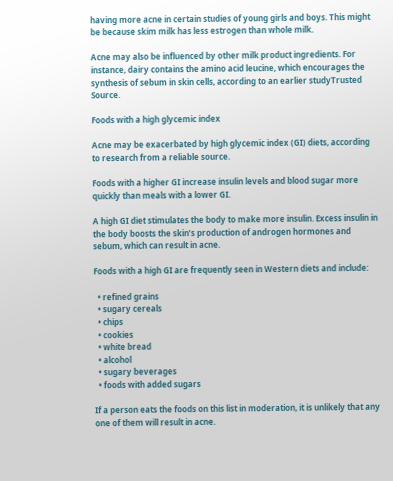having more acne in certain studies of young girls and boys. This might be because skim milk has less estrogen than whole milk.

Acne may also be influenced by other milk product ingredients. For instance, dairy contains the amino acid leucine, which encourages the synthesis of sebum in skin cells, according to an earlier studyTrusted Source.

Foods with a high glycemic index

Acne may be exacerbated by high glycemic index (GI) diets, according to research from a reliable source.

Foods with a higher GI increase insulin levels and blood sugar more quickly than meals with a lower GI.

A high GI diet stimulates the body to make more insulin. Excess insulin in the body boosts the skin’s production of androgen hormones and sebum, which can result in acne.

Foods with a high GI are frequently seen in Western diets and include:

  • refined grains
  • sugary cereals
  • chips
  • cookies
  • white bread
  • alcohol
  • sugary beverages
  • foods with added sugars

If a person eats the foods on this list in moderation, it is unlikely that any one of them will result in acne.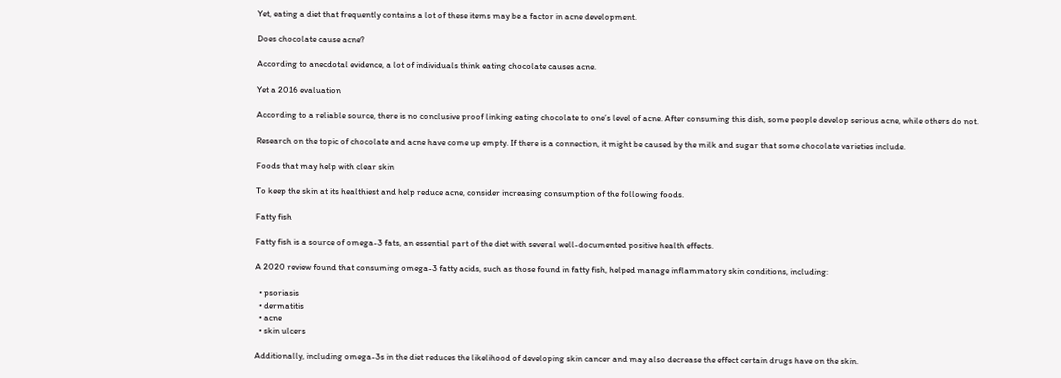Yet, eating a diet that frequently contains a lot of these items may be a factor in acne development.

Does chocolate cause acne?

According to anecdotal evidence, a lot of individuals think eating chocolate causes acne.

Yet a 2016 evaluation

According to a reliable source, there is no conclusive proof linking eating chocolate to one’s level of acne. After consuming this dish, some people develop serious acne, while others do not.

Research on the topic of chocolate and acne have come up empty. If there is a connection, it might be caused by the milk and sugar that some chocolate varieties include.

Foods that may help with clear skin

To keep the skin at its healthiest and help reduce acne, consider increasing consumption of the following foods.

Fatty fish

Fatty fish is a source of omega-3 fats, an essential part of the diet with several well-documented positive health effects.

A 2020 review found that consuming omega-3 fatty acids, such as those found in fatty fish, helped manage inflammatory skin conditions, including:

  • psoriasis
  • dermatitis
  • acne
  • skin ulcers

Additionally, including omega-3s in the diet reduces the likelihood of developing skin cancer and may also decrease the effect certain drugs have on the skin.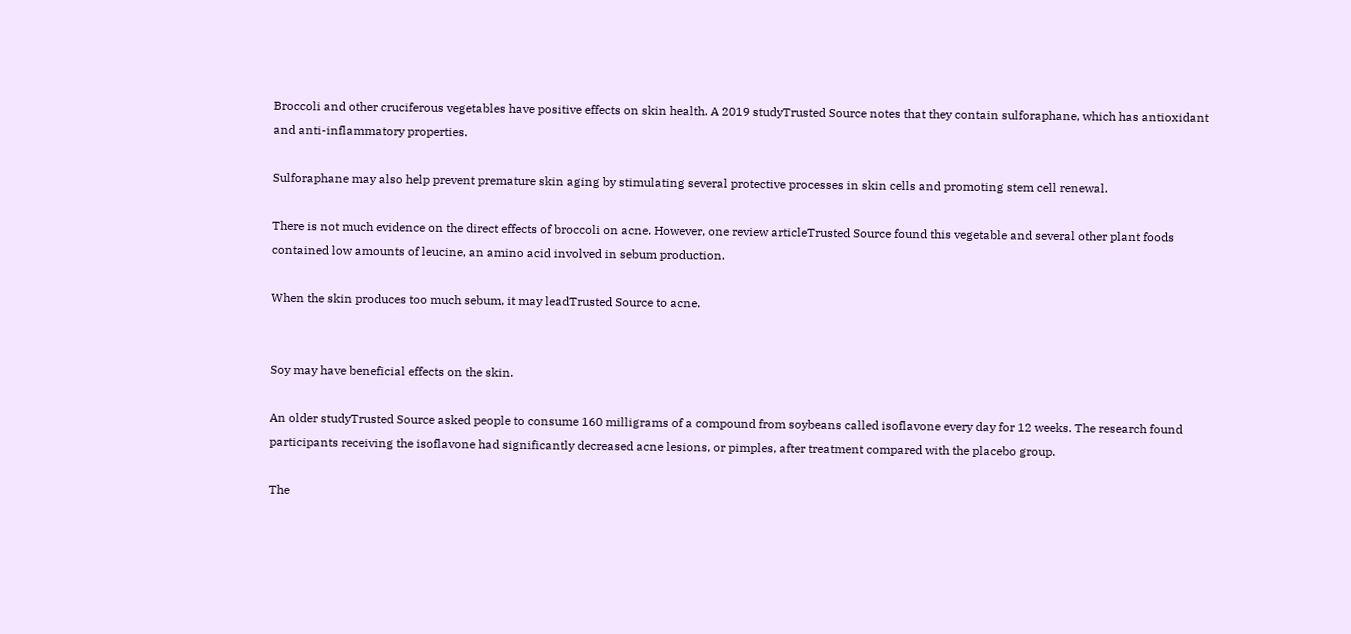Broccoli and other cruciferous vegetables have positive effects on skin health. A 2019 studyTrusted Source notes that they contain sulforaphane, which has antioxidant and anti-inflammatory properties.

Sulforaphane may also help prevent premature skin aging by stimulating several protective processes in skin cells and promoting stem cell renewal.

There is not much evidence on the direct effects of broccoli on acne. However, one review articleTrusted Source found this vegetable and several other plant foods contained low amounts of leucine, an amino acid involved in sebum production.

When the skin produces too much sebum, it may leadTrusted Source to acne.


Soy may have beneficial effects on the skin.

An older studyTrusted Source asked people to consume 160 milligrams of a compound from soybeans called isoflavone every day for 12 weeks. The research found participants receiving the isoflavone had significantly decreased acne lesions, or pimples, after treatment compared with the placebo group.

The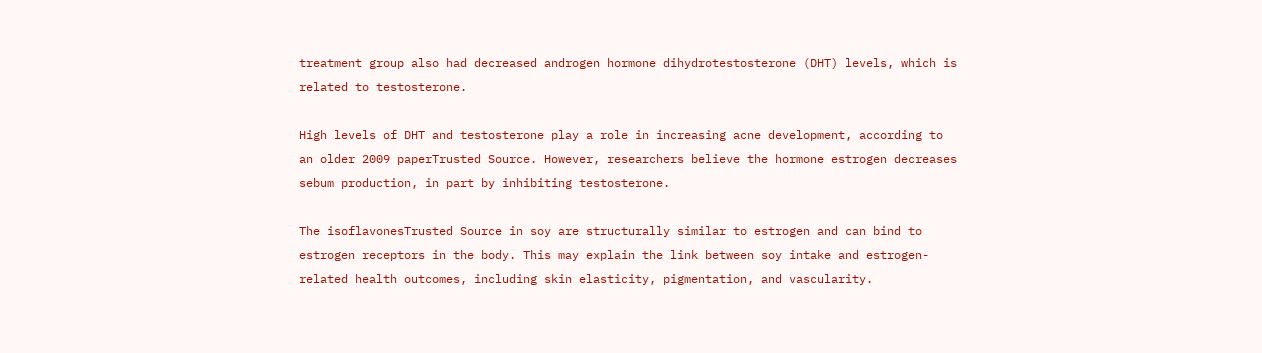treatment group also had decreased androgen hormone dihydrotestosterone (DHT) levels, which is related to testosterone.

High levels of DHT and testosterone play a role in increasing acne development, according to an older 2009 paperTrusted Source. However, researchers believe the hormone estrogen decreases sebum production, in part by inhibiting testosterone.

The isoflavonesTrusted Source in soy are structurally similar to estrogen and can bind to estrogen receptors in the body. This may explain the link between soy intake and estrogen-related health outcomes, including skin elasticity, pigmentation, and vascularity.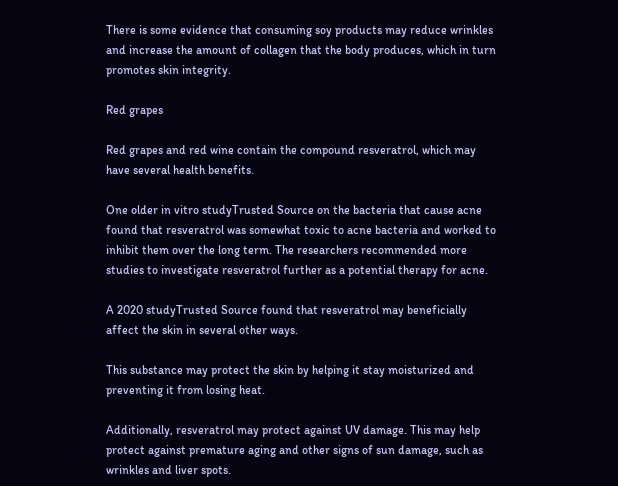There is some evidence that consuming soy products may reduce wrinkles and increase the amount of collagen that the body produces, which in turn promotes skin integrity.

Red grapes

Red grapes and red wine contain the compound resveratrol, which may have several health benefits.

One older in vitro studyTrusted Source on the bacteria that cause acne found that resveratrol was somewhat toxic to acne bacteria and worked to inhibit them over the long term. The researchers recommended more studies to investigate resveratrol further as a potential therapy for acne.

A 2020 studyTrusted Source found that resveratrol may beneficially affect the skin in several other ways.

This substance may protect the skin by helping it stay moisturized and preventing it from losing heat.

Additionally, resveratrol may protect against UV damage. This may help protect against premature aging and other signs of sun damage, such as wrinkles and liver spots.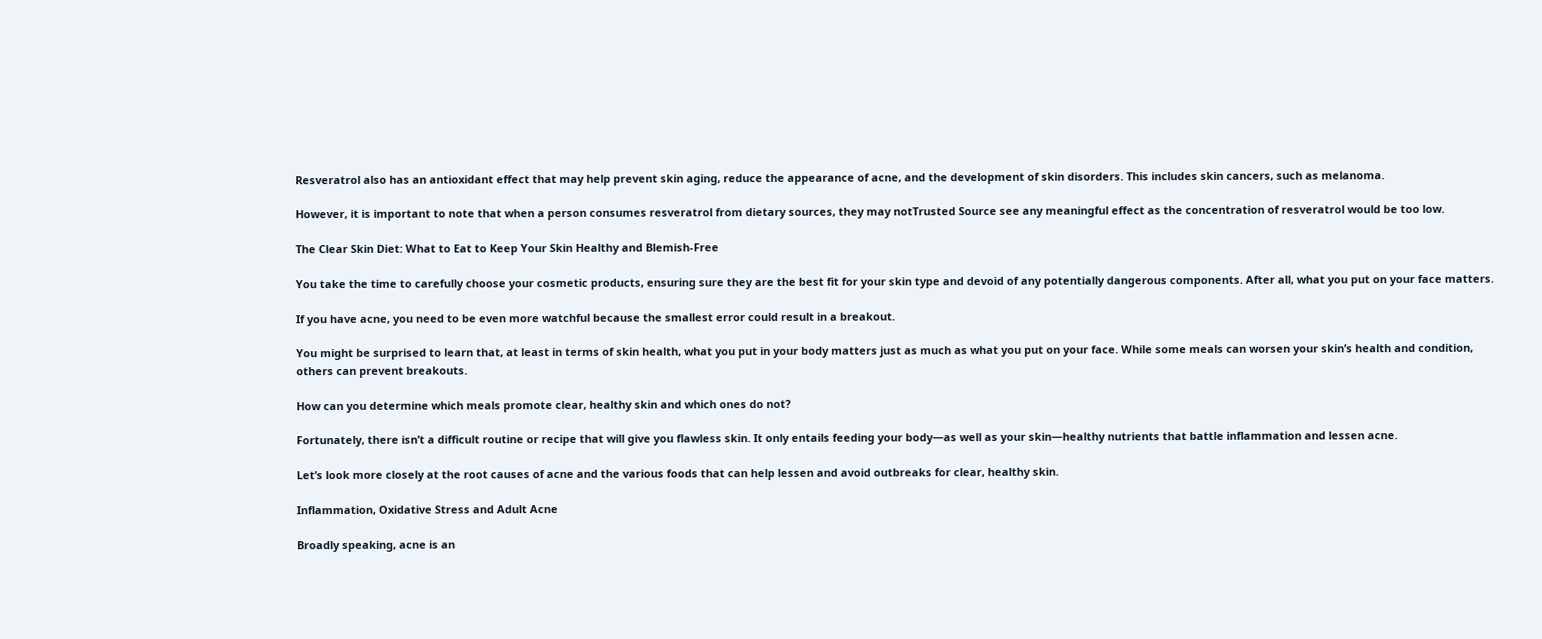Resveratrol also has an antioxidant effect that may help prevent skin aging, reduce the appearance of acne, and the development of skin disorders. This includes skin cancers, such as melanoma.

However, it is important to note that when a person consumes resveratrol from dietary sources, they may notTrusted Source see any meaningful effect as the concentration of resveratrol would be too low.

The Clear Skin Diet: What to Eat to Keep Your Skin Healthy and Blemish-Free

You take the time to carefully choose your cosmetic products, ensuring sure they are the best fit for your skin type and devoid of any potentially dangerous components. After all, what you put on your face matters.

If you have acne, you need to be even more watchful because the smallest error could result in a breakout.

You might be surprised to learn that, at least in terms of skin health, what you put in your body matters just as much as what you put on your face. While some meals can worsen your skin’s health and condition, others can prevent breakouts.

How can you determine which meals promote clear, healthy skin and which ones do not?

Fortunately, there isn’t a difficult routine or recipe that will give you flawless skin. It only entails feeding your body—as well as your skin—healthy nutrients that battle inflammation and lessen acne.

Let’s look more closely at the root causes of acne and the various foods that can help lessen and avoid outbreaks for clear, healthy skin.

Inflammation, Oxidative Stress and Adult Acne

Broadly speaking, acne is an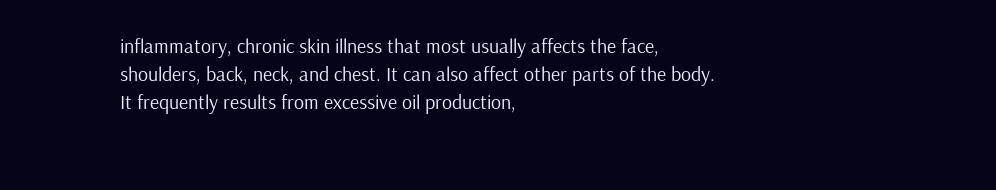inflammatory, chronic skin illness that most usually affects the face, shoulders, back, neck, and chest. It can also affect other parts of the body. It frequently results from excessive oil production,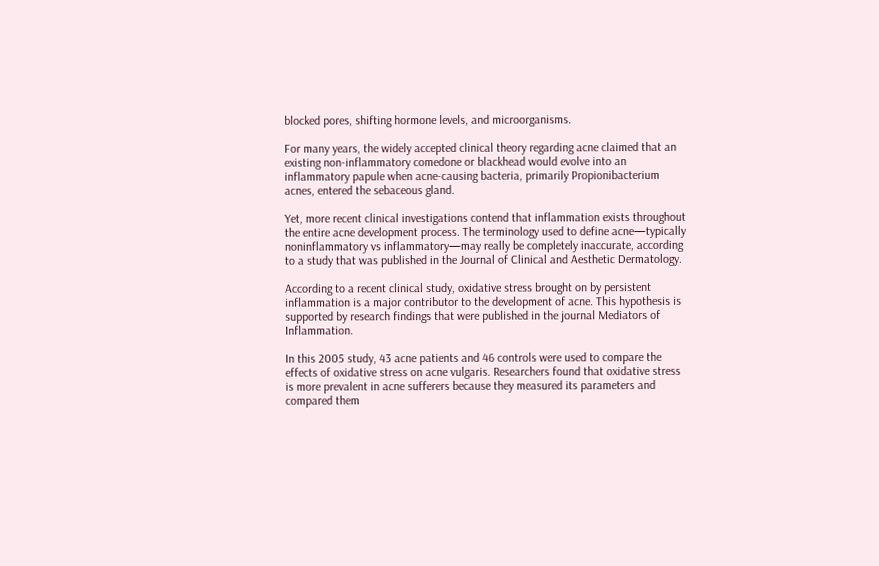blocked pores, shifting hormone levels, and microorganisms.

For many years, the widely accepted clinical theory regarding acne claimed that an existing non-inflammatory comedone or blackhead would evolve into an inflammatory papule when acne-causing bacteria, primarily Propionibacterium acnes, entered the sebaceous gland.

Yet, more recent clinical investigations contend that inflammation exists throughout the entire acne development process. The terminology used to define acne—typically noninflammatory vs inflammatory—may really be completely inaccurate, according to a study that was published in the Journal of Clinical and Aesthetic Dermatology.

According to a recent clinical study, oxidative stress brought on by persistent inflammation is a major contributor to the development of acne. This hypothesis is supported by research findings that were published in the journal Mediators of Inflammation.

In this 2005 study, 43 acne patients and 46 controls were used to compare the effects of oxidative stress on acne vulgaris. Researchers found that oxidative stress is more prevalent in acne sufferers because they measured its parameters and compared them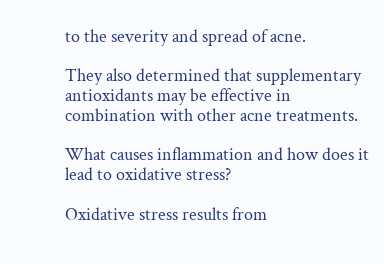to the severity and spread of acne.

They also determined that supplementary antioxidants may be effective in combination with other acne treatments.

What causes inflammation and how does it lead to oxidative stress?

Oxidative stress results from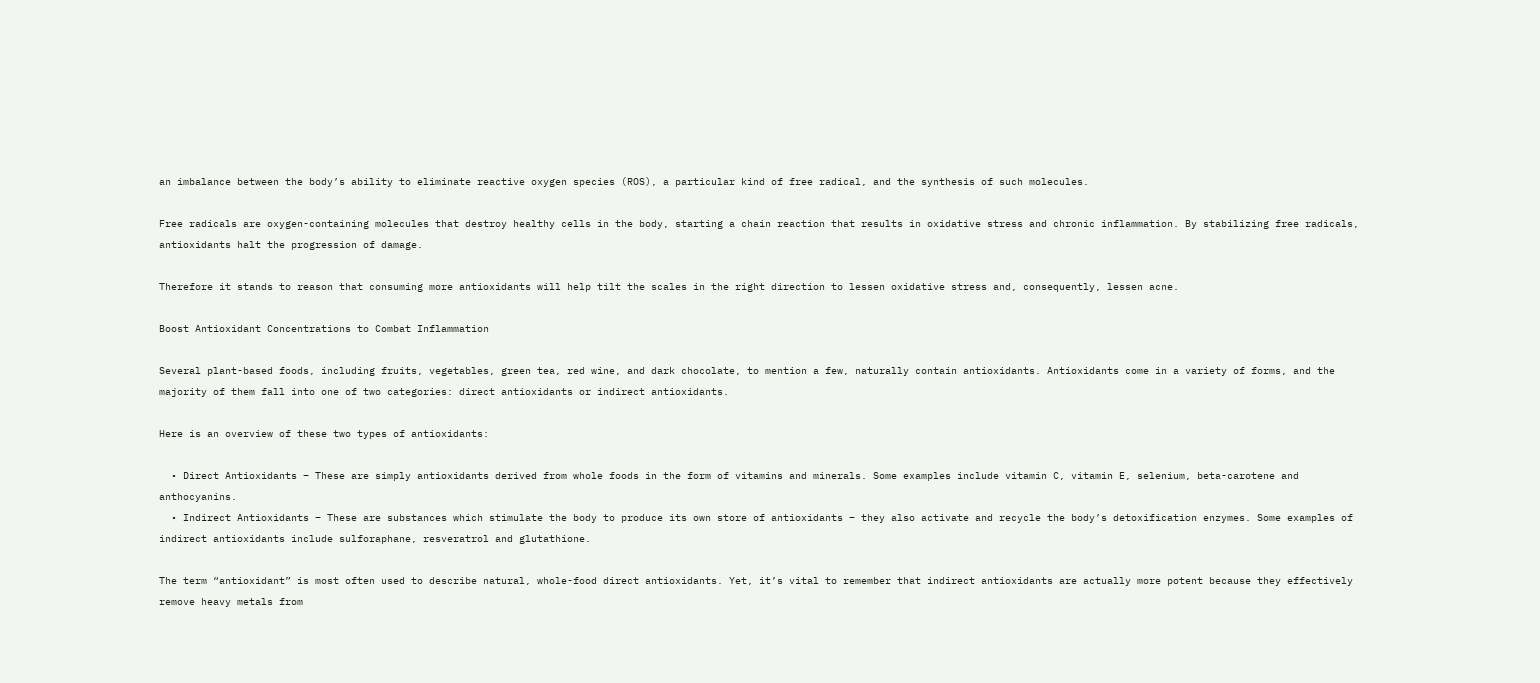an imbalance between the body’s ability to eliminate reactive oxygen species (ROS), a particular kind of free radical, and the synthesis of such molecules.

Free radicals are oxygen-containing molecules that destroy healthy cells in the body, starting a chain reaction that results in oxidative stress and chronic inflammation. By stabilizing free radicals, antioxidants halt the progression of damage.

Therefore it stands to reason that consuming more antioxidants will help tilt the scales in the right direction to lessen oxidative stress and, consequently, lessen acne.

Boost Antioxidant Concentrations to Combat Inflammation

Several plant-based foods, including fruits, vegetables, green tea, red wine, and dark chocolate, to mention a few, naturally contain antioxidants. Antioxidants come in a variety of forms, and the majority of them fall into one of two categories: direct antioxidants or indirect antioxidants.

Here is an overview of these two types of antioxidants:

  • Direct Antioxidants – These are simply antioxidants derived from whole foods in the form of vitamins and minerals. Some examples include vitamin C, vitamin E, selenium, beta-carotene and anthocyanins.
  • Indirect Antioxidants – These are substances which stimulate the body to produce its own store of antioxidants – they also activate and recycle the body’s detoxification enzymes. Some examples of indirect antioxidants include sulforaphane, resveratrol and glutathione.

The term “antioxidant” is most often used to describe natural, whole-food direct antioxidants. Yet, it’s vital to remember that indirect antioxidants are actually more potent because they effectively remove heavy metals from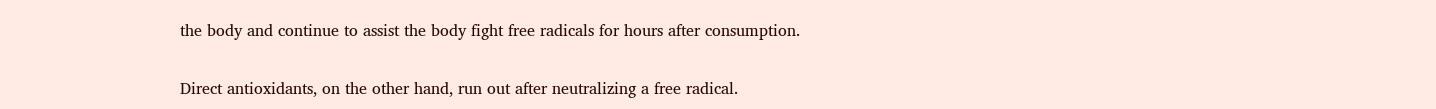the body and continue to assist the body fight free radicals for hours after consumption.

Direct antioxidants, on the other hand, run out after neutralizing a free radical.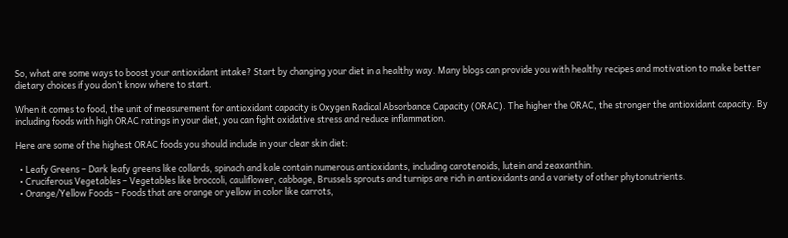So, what are some ways to boost your antioxidant intake? Start by changing your diet in a healthy way. Many blogs can provide you with healthy recipes and motivation to make better dietary choices if you don’t know where to start.

When it comes to food, the unit of measurement for antioxidant capacity is Oxygen Radical Absorbance Capacity (ORAC). The higher the ORAC, the stronger the antioxidant capacity. By including foods with high ORAC ratings in your diet, you can fight oxidative stress and reduce inflammation.

Here are some of the highest ORAC foods you should include in your clear skin diet:

  • Leafy Greens – Dark leafy greens like collards, spinach and kale contain numerous antioxidants, including carotenoids, lutein and zeaxanthin.
  • Cruciferous Vegetables – Vegetables like broccoli, cauliflower, cabbage, Brussels sprouts and turnips are rich in antioxidants and a variety of other phytonutrients.
  • Orange/Yellow Foods – Foods that are orange or yellow in color like carrots,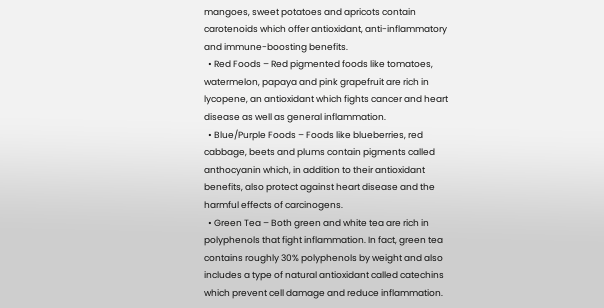mangoes, sweet potatoes and apricots contain carotenoids which offer antioxidant, anti-inflammatory and immune-boosting benefits.
  • Red Foods – Red pigmented foods like tomatoes, watermelon, papaya and pink grapefruit are rich in lycopene, an antioxidant which fights cancer and heart disease as well as general inflammation.
  • Blue/Purple Foods – Foods like blueberries, red cabbage, beets and plums contain pigments called anthocyanin which, in addition to their antioxidant benefits, also protect against heart disease and the harmful effects of carcinogens.
  • Green Tea – Both green and white tea are rich in polyphenols that fight inflammation. In fact, green tea contains roughly 30% polyphenols by weight and also includes a type of natural antioxidant called catechins which prevent cell damage and reduce inflammation.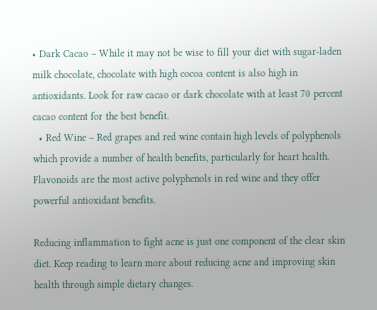• Dark Cacao – While it may not be wise to fill your diet with sugar-laden milk chocolate, chocolate with high cocoa content is also high in antioxidants. Look for raw cacao or dark chocolate with at least 70 percent cacao content for the best benefit.
  • Red Wine – Red grapes and red wine contain high levels of polyphenols which provide a number of health benefits, particularly for heart health. Flavonoids are the most active polyphenols in red wine and they offer powerful antioxidant benefits.

Reducing inflammation to fight acne is just one component of the clear skin diet. Keep reading to learn more about reducing acne and improving skin health through simple dietary changes.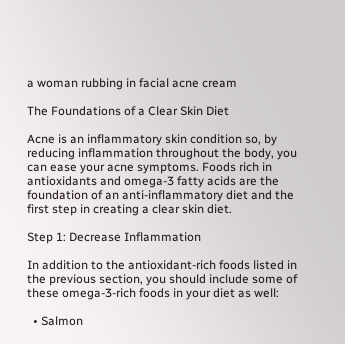a woman rubbing in facial acne cream

The Foundations of a Clear Skin Diet

Acne is an inflammatory skin condition so, by reducing inflammation throughout the body, you can ease your acne symptoms. Foods rich in antioxidants and omega-3 fatty acids are the foundation of an anti-inflammatory diet and the first step in creating a clear skin diet.

Step 1: Decrease Inflammation

In addition to the antioxidant-rich foods listed in the previous section, you should include some of these omega-3-rich foods in your diet as well:

  • Salmon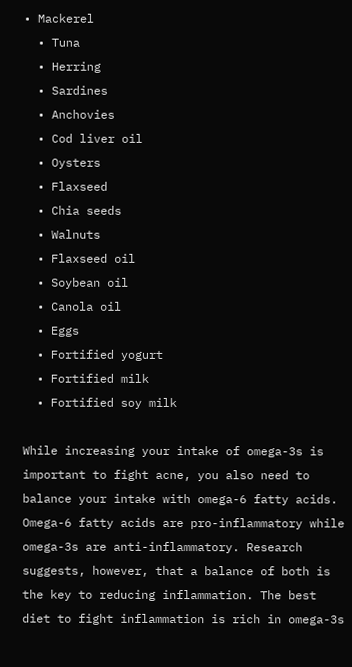• Mackerel
  • Tuna
  • Herring
  • Sardines
  • Anchovies
  • Cod liver oil
  • Oysters
  • Flaxseed
  • Chia seeds
  • Walnuts
  • Flaxseed oil
  • Soybean oil
  • Canola oil
  • Eggs
  • Fortified yogurt
  • Fortified milk
  • Fortified soy milk

While increasing your intake of omega-3s is important to fight acne, you also need to balance your intake with omega-6 fatty acids. Omega-6 fatty acids are pro-inflammatory while omega-3s are anti-inflammatory. Research suggests, however, that a balance of both is the key to reducing inflammation. The best diet to fight inflammation is rich in omega-3s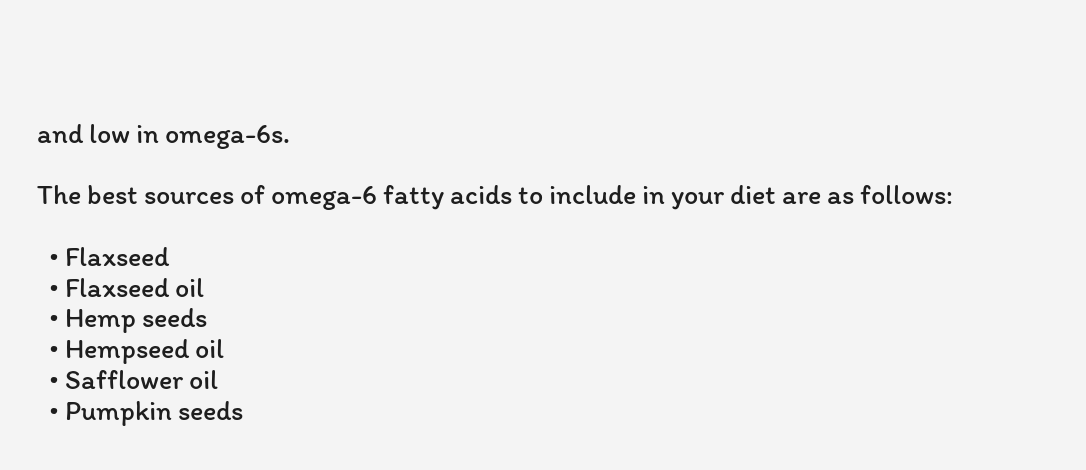and low in omega-6s.

The best sources of omega-6 fatty acids to include in your diet are as follows:

  • Flaxseed
  • Flaxseed oil
  • Hemp seeds
  • Hempseed oil
  • Safflower oil
  • Pumpkin seeds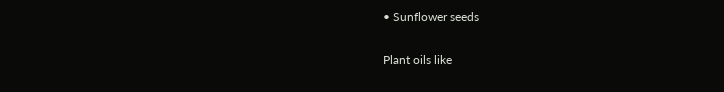• Sunflower seeds

Plant oils like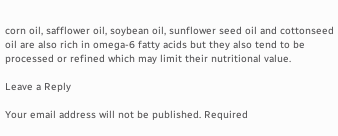corn oil, safflower oil, soybean oil, sunflower seed oil and cottonseed oil are also rich in omega-6 fatty acids but they also tend to be processed or refined which may limit their nutritional value.

Leave a Reply

Your email address will not be published. Required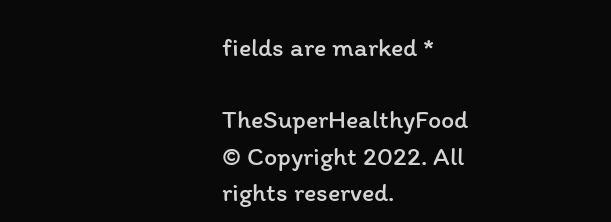fields are marked *

TheSuperHealthyFood © Copyright 2022. All rights reserved.